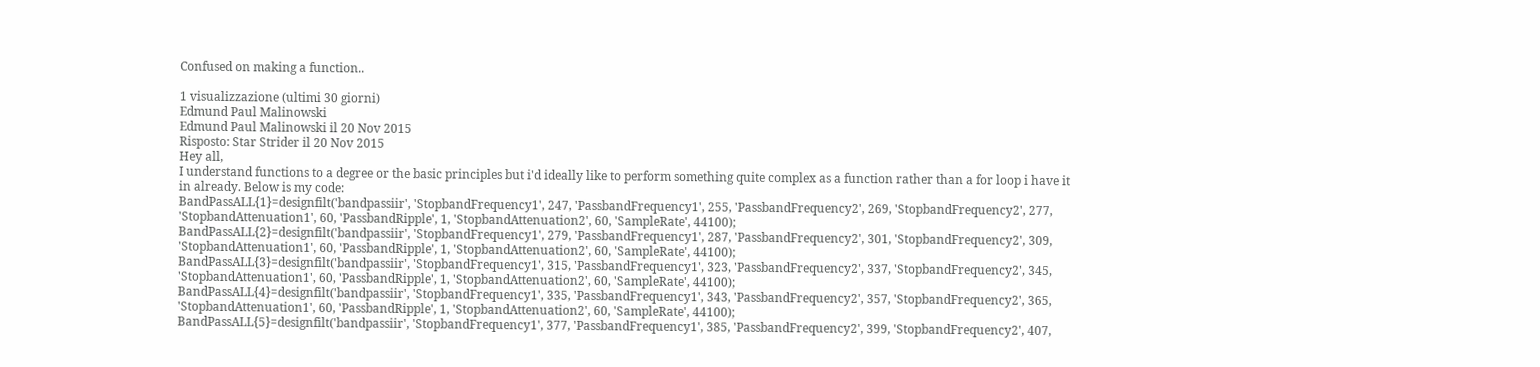Confused on making a function..

1 visualizzazione (ultimi 30 giorni)
Edmund Paul Malinowski
Edmund Paul Malinowski il 20 Nov 2015
Risposto: Star Strider il 20 Nov 2015
Hey all,
I understand functions to a degree or the basic principles but i'd ideally like to perform something quite complex as a function rather than a for loop i have it in already. Below is my code:
BandPassALL{1}=designfilt('bandpassiir', 'StopbandFrequency1', 247, 'PassbandFrequency1', 255, 'PassbandFrequency2', 269, 'StopbandFrequency2', 277, 'StopbandAttenuation1', 60, 'PassbandRipple', 1, 'StopbandAttenuation2', 60, 'SampleRate', 44100);
BandPassALL{2}=designfilt('bandpassiir', 'StopbandFrequency1', 279, 'PassbandFrequency1', 287, 'PassbandFrequency2', 301, 'StopbandFrequency2', 309, 'StopbandAttenuation1', 60, 'PassbandRipple', 1, 'StopbandAttenuation2', 60, 'SampleRate', 44100);
BandPassALL{3}=designfilt('bandpassiir', 'StopbandFrequency1', 315, 'PassbandFrequency1', 323, 'PassbandFrequency2', 337, 'StopbandFrequency2', 345, 'StopbandAttenuation1', 60, 'PassbandRipple', 1, 'StopbandAttenuation2', 60, 'SampleRate', 44100);
BandPassALL{4}=designfilt('bandpassiir', 'StopbandFrequency1', 335, 'PassbandFrequency1', 343, 'PassbandFrequency2', 357, 'StopbandFrequency2', 365, 'StopbandAttenuation1', 60, 'PassbandRipple', 1, 'StopbandAttenuation2', 60, 'SampleRate', 44100);
BandPassALL{5}=designfilt('bandpassiir', 'StopbandFrequency1', 377, 'PassbandFrequency1', 385, 'PassbandFrequency2', 399, 'StopbandFrequency2', 407,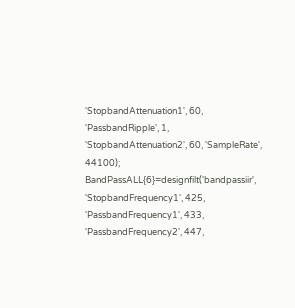'StopbandAttenuation1', 60, 'PassbandRipple', 1, 'StopbandAttenuation2', 60, 'SampleRate', 44100);
BandPassALL{6}=designfilt('bandpassiir', 'StopbandFrequency1', 425, 'PassbandFrequency1', 433, 'PassbandFrequency2', 447,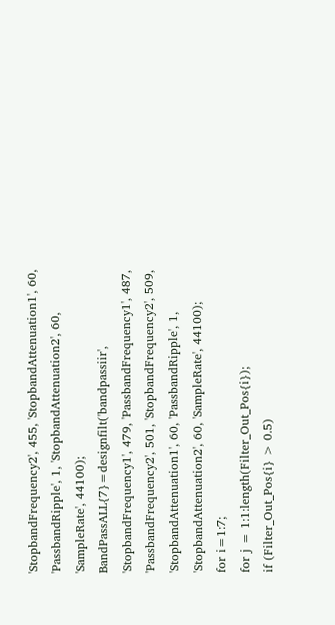'StopbandFrequency2', 455, 'StopbandAttenuation1', 60, 'PassbandRipple', 1, 'StopbandAttenuation2', 60, 'SampleRate', 44100);
BandPassALL{7}=designfilt('bandpassiir', 'StopbandFrequency1', 479, 'PassbandFrequency1', 487, 'PassbandFrequency2', 501, 'StopbandFrequency2', 509, 'StopbandAttenuation1', 60, 'PassbandRipple', 1, 'StopbandAttenuation2', 60, 'SampleRate', 44100);
for i=1:7;
for j = 1:1:length(Filter_Out_Pos{i});
if (Filter_Out_Pos{i} > 0.5)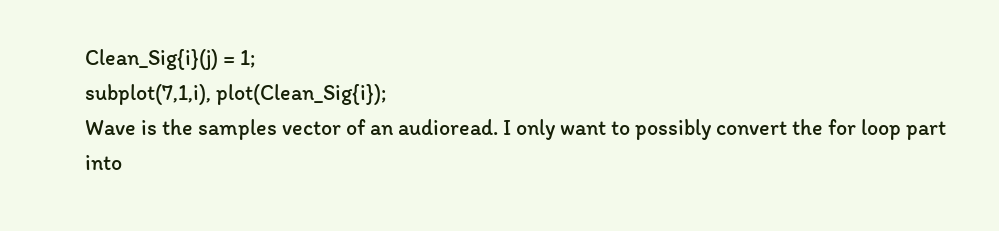Clean_Sig{i}(j) = 1;
subplot(7,1,i), plot(Clean_Sig{i});
Wave is the samples vector of an audioread. I only want to possibly convert the for loop part into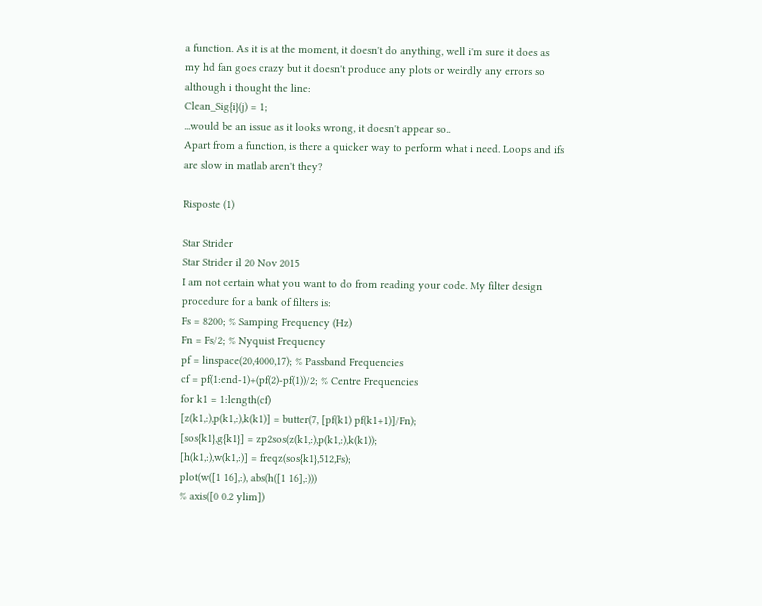a function. As it is at the moment, it doesn't do anything, well i'm sure it does as my hd fan goes crazy but it doesn't produce any plots or weirdly any errors so although i thought the line:
Clean_Sig{i}(j) = 1;
...would be an issue as it looks wrong, it doesn't appear so..
Apart from a function, is there a quicker way to perform what i need. Loops and ifs are slow in matlab aren't they?

Risposte (1)

Star Strider
Star Strider il 20 Nov 2015
I am not certain what you want to do from reading your code. My filter design procedure for a bank of filters is:
Fs = 8200; % Samping Frequency (Hz)
Fn = Fs/2; % Nyquist Frequency
pf = linspace(20,4000,17); % Passband Frequencies
cf = pf(1:end-1)+(pf(2)-pf(1))/2; % Centre Frequencies
for k1 = 1:length(cf)
[z(k1,:),p(k1,:),k(k1)] = butter(7, [pf(k1) pf(k1+1)]/Fn);
[sos{k1},g{k1}] = zp2sos(z(k1,:),p(k1,:),k(k1));
[h(k1,:),w(k1,:)] = freqz(sos{k1},512,Fs);
plot(w([1 16],:), abs(h([1 16],:)))
% axis([0 0.2 ylim])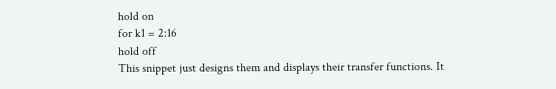hold on
for k1 = 2:16
hold off
This snippet just designs them and displays their transfer functions. It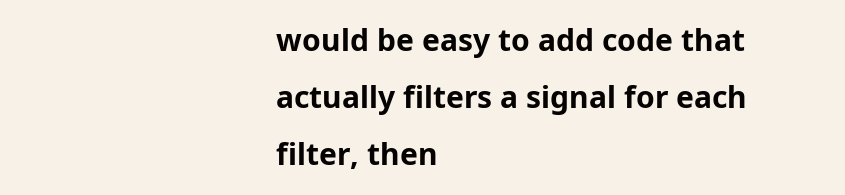would be easy to add code that actually filters a signal for each filter, then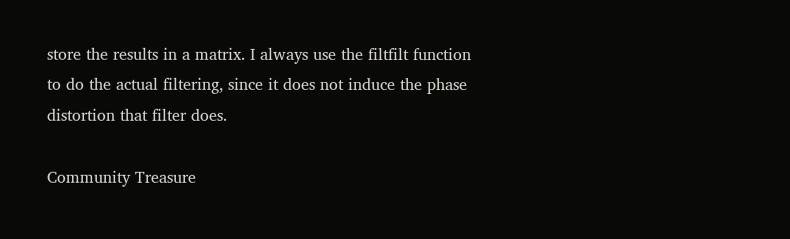store the results in a matrix. I always use the filtfilt function to do the actual filtering, since it does not induce the phase distortion that filter does.

Community Treasure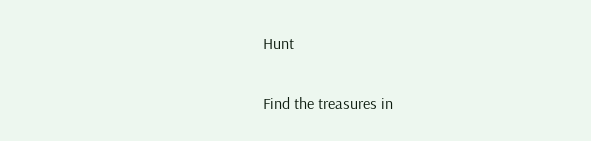Hunt

Find the treasures in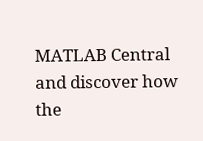MATLAB Central and discover how the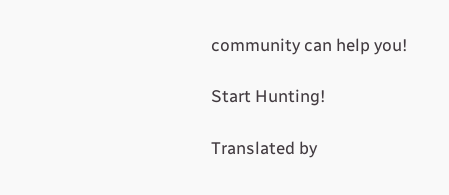community can help you!

Start Hunting!

Translated by